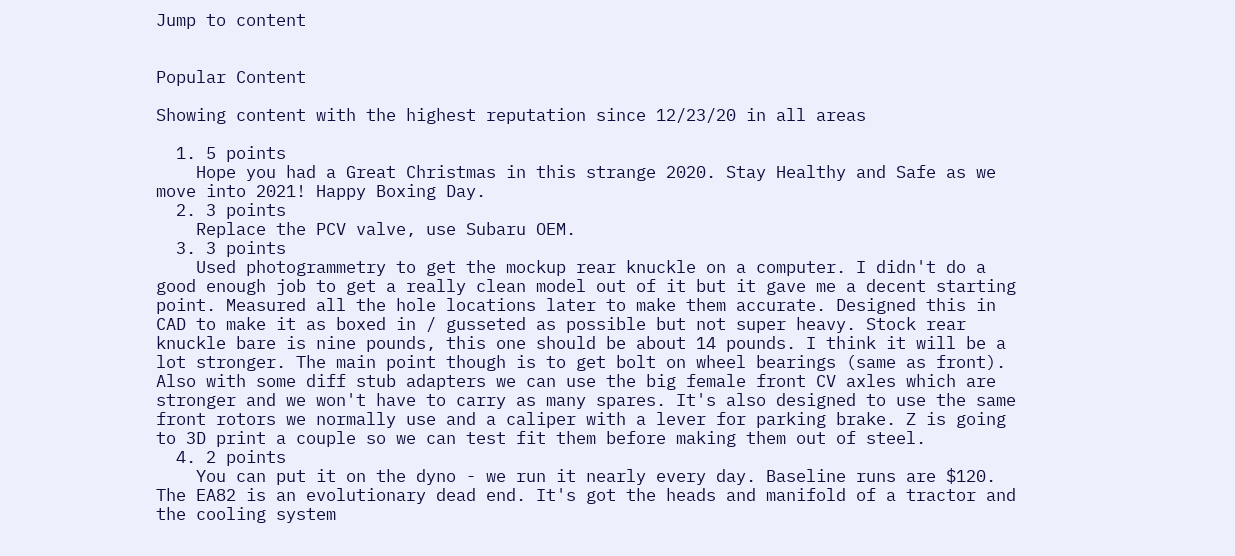Jump to content


Popular Content

Showing content with the highest reputation since 12/23/20 in all areas

  1. 5 points
    Hope you had a Great Christmas in this strange 2020. Stay Healthy and Safe as we move into 2021! Happy Boxing Day.
  2. 3 points
    Replace the PCV valve, use Subaru OEM.
  3. 3 points
    Used photogrammetry to get the mockup rear knuckle on a computer. I didn't do a good enough job to get a really clean model out of it but it gave me a decent starting point. Measured all the hole locations later to make them accurate. Designed this in CAD to make it as boxed in / gusseted as possible but not super heavy. Stock rear knuckle bare is nine pounds, this one should be about 14 pounds. I think it will be a lot stronger. The main point though is to get bolt on wheel bearings (same as front). Also with some diff stub adapters we can use the big female front CV axles which are stronger and we won't have to carry as many spares. It's also designed to use the same front rotors we normally use and a caliper with a lever for parking brake. Z is going to 3D print a couple so we can test fit them before making them out of steel.
  4. 2 points
    You can put it on the dyno - we run it nearly every day. Baseline runs are $120. The EA82 is an evolutionary dead end. It's got the heads and manifold of a tractor and the cooling system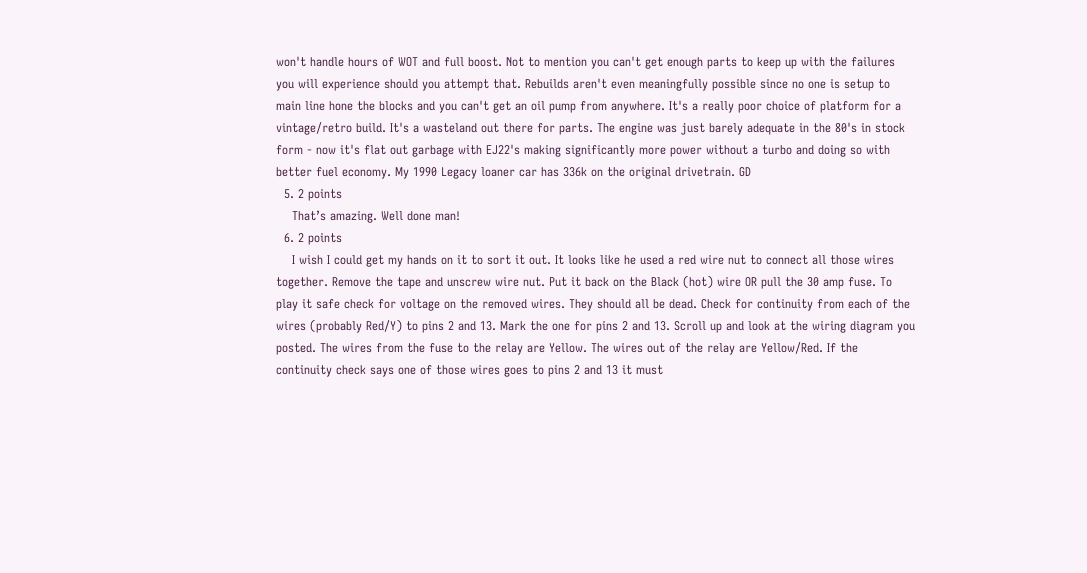won't handle hours of WOT and full boost. Not to mention you can't get enough parts to keep up with the failures you will experience should you attempt that. Rebuilds aren't even meaningfully possible since no one is setup to main line hone the blocks and you can't get an oil pump from anywhere. It's a really poor choice of platform for a vintage/retro build. It's a wasteland out there for parts. The engine was just barely adequate in the 80's in stock form - now it's flat out garbage with EJ22's making significantly more power without a turbo and doing so with better fuel economy. My 1990 Legacy loaner car has 336k on the original drivetrain. GD
  5. 2 points
    That’s amazing. Well done man!
  6. 2 points
    I wish I could get my hands on it to sort it out. It looks like he used a red wire nut to connect all those wires together. Remove the tape and unscrew wire nut. Put it back on the Black (hot) wire OR pull the 30 amp fuse. To play it safe check for voltage on the removed wires. They should all be dead. Check for continuity from each of the wires (probably Red/Y) to pins 2 and 13. Mark the one for pins 2 and 13. Scroll up and look at the wiring diagram you posted. The wires from the fuse to the relay are Yellow. The wires out of the relay are Yellow/Red. If the continuity check says one of those wires goes to pins 2 and 13 it must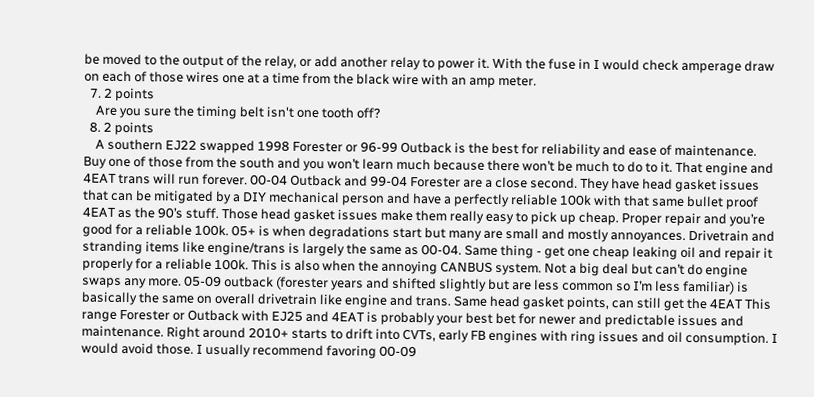be moved to the output of the relay, or add another relay to power it. With the fuse in I would check amperage draw on each of those wires one at a time from the black wire with an amp meter.
  7. 2 points
    Are you sure the timing belt isn't one tooth off?
  8. 2 points
    A southern EJ22 swapped 1998 Forester or 96-99 Outback is the best for reliability and ease of maintenance. Buy one of those from the south and you won’t learn much because there won’t be much to do to it. That engine and 4EAT trans will run forever. 00-04 Outback and 99-04 Forester are a close second. They have head gasket issues that can be mitigated by a DIY mechanical person and have a perfectly reliable 100k with that same bullet proof 4EAT as the 90’s stuff. Those head gasket issues make them really easy to pick up cheap. Proper repair and you’re good for a reliable 100k. 05+ is when degradations start but many are small and mostly annoyances. Drivetrain and stranding items like engine/trans is largely the same as 00-04. Same thing - get one cheap leaking oil and repair it properly for a reliable 100k. This is also when the annoying CANBUS system. Not a big deal but can’t do engine swaps any more. 05-09 outback (forester years and shifted slightly but are less common so I’m less familiar) is basically the same on overall drivetrain like engine and trans. Same head gasket points, can still get the 4EAT This range Forester or Outback with EJ25 and 4EAT is probably your best bet for newer and predictable issues and maintenance. Right around 2010+ starts to drift into CVTs, early FB engines with ring issues and oil consumption. I would avoid those. I usually recommend favoring 00-09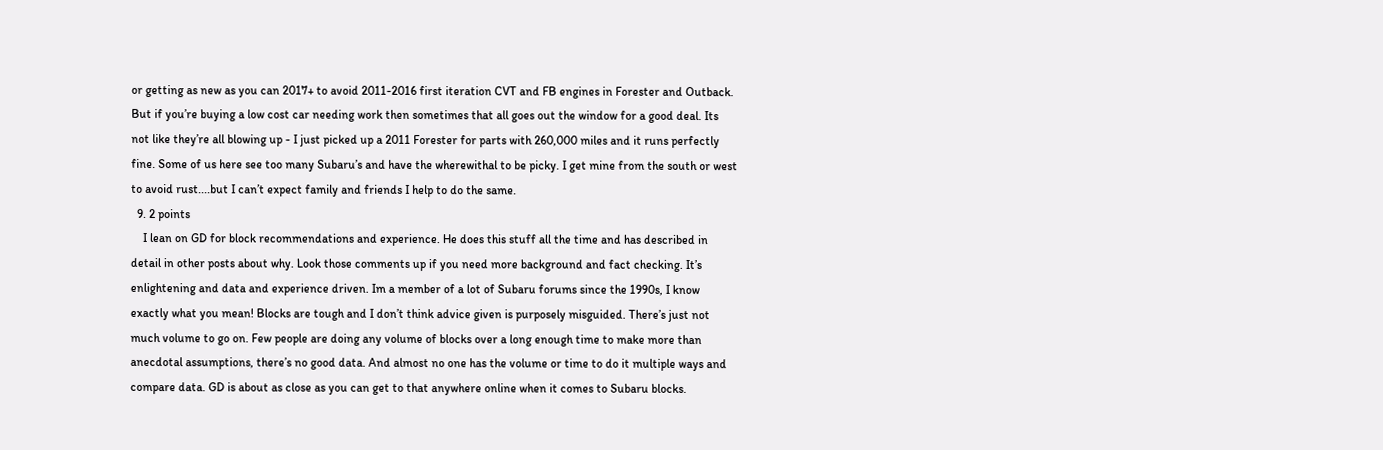or getting as new as you can 2017+ to avoid 2011-2016 first iteration CVT and FB engines in Forester and Outback. But if you’re buying a low cost car needing work then sometimes that all goes out the window for a good deal. Its not like they’re all blowing up - I just picked up a 2011 Forester for parts with 260,000 miles and it runs perfectly fine. Some of us here see too many Subaru’s and have the wherewithal to be picky. I get mine from the south or west to avoid rust....but I can’t expect family and friends I help to do the same.
  9. 2 points
    I lean on GD for block recommendations and experience. He does this stuff all the time and has described in detail in other posts about why. Look those comments up if you need more background and fact checking. It’s enlightening and data and experience driven. Im a member of a lot of Subaru forums since the 1990s, I know exactly what you mean! Blocks are tough and I don’t think advice given is purposely misguided. There’s just not much volume to go on. Few people are doing any volume of blocks over a long enough time to make more than anecdotal assumptions, there’s no good data. And almost no one has the volume or time to do it multiple ways and compare data. GD is about as close as you can get to that anywhere online when it comes to Subaru blocks.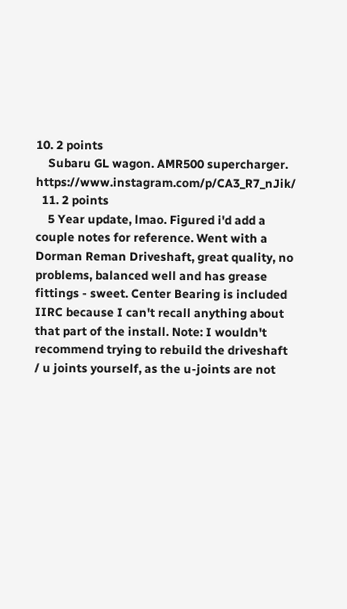10. 2 points
    Subaru GL wagon. AMR500 supercharger. https://www.instagram.com/p/CA3_R7_nJik/
  11. 2 points
    5 Year update, lmao. Figured i'd add a couple notes for reference. Went with a Dorman Reman Driveshaft, great quality, no problems, balanced well and has grease fittings - sweet. Center Bearing is included IIRC because I can't recall anything about that part of the install. Note: I wouldn't recommend trying to rebuild the driveshaft / u joints yourself, as the u-joints are not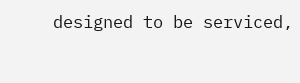designed to be serviced,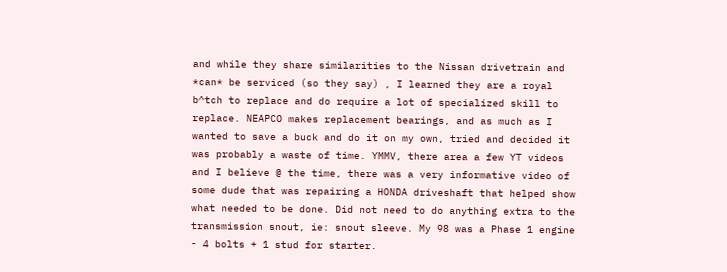and while they share similarities to the Nissan drivetrain and *can* be serviced (so they say) , I learned they are a royal b^tch to replace and do require a lot of specialized skill to replace. NEAPCO makes replacement bearings, and as much as I wanted to save a buck and do it on my own, tried and decided it was probably a waste of time. YMMV, there area a few YT videos and I believe @ the time, there was a very informative video of some dude that was repairing a HONDA driveshaft that helped show what needed to be done. Did not need to do anything extra to the transmission snout, ie: snout sleeve. My 98 was a Phase 1 engine - 4 bolts + 1 stud for starter.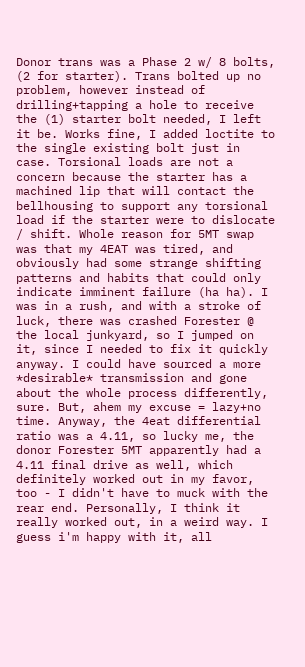Donor trans was a Phase 2 w/ 8 bolts, (2 for starter). Trans bolted up no problem, however instead of drilling+tapping a hole to receive the (1) starter bolt needed, I left it be. Works fine, I added loctite to the single existing bolt just in case. Torsional loads are not a concern because the starter has a machined lip that will contact the bellhousing to support any torsional load if the starter were to dislocate / shift. Whole reason for 5MT swap was that my 4EAT was tired, and obviously had some strange shifting patterns and habits that could only indicate imminent failure (ha ha). I was in a rush, and with a stroke of luck, there was crashed Forester @ the local junkyard, so I jumped on it, since I needed to fix it quickly anyway. I could have sourced a more *desirable* transmission and gone about the whole process differently, sure. But, ahem my excuse = lazy+no time. Anyway, the 4eat differential ratio was a 4.11, so lucky me, the donor Forester 5MT apparently had a 4.11 final drive as well, which definitely worked out in my favor, too - I didn't have to muck with the rear end. Personally, I think it really worked out, in a weird way. I guess i'm happy with it, all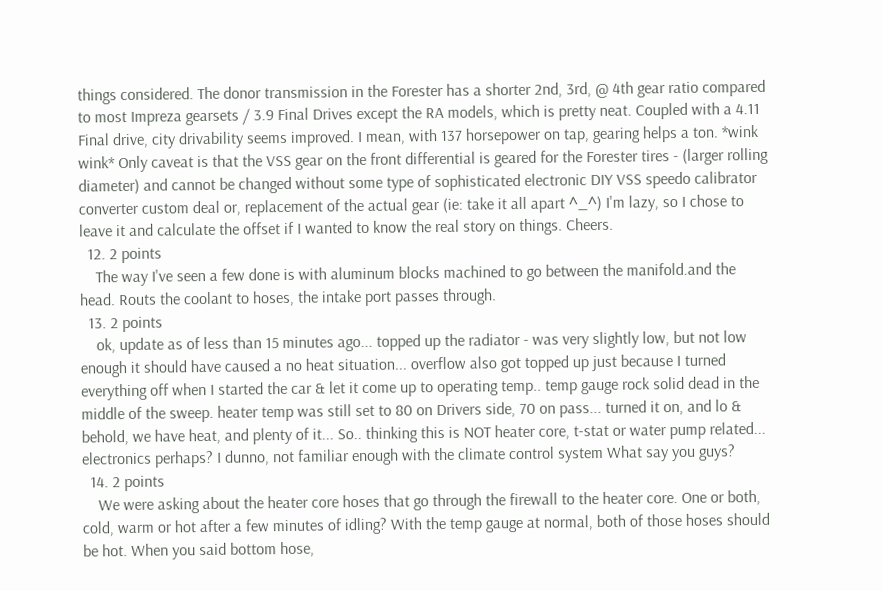things considered. The donor transmission in the Forester has a shorter 2nd, 3rd, @ 4th gear ratio compared to most Impreza gearsets / 3.9 Final Drives except the RA models, which is pretty neat. Coupled with a 4.11 Final drive, city drivability seems improved. I mean, with 137 horsepower on tap, gearing helps a ton. *wink wink* Only caveat is that the VSS gear on the front differential is geared for the Forester tires - (larger rolling diameter) and cannot be changed without some type of sophisticated electronic DIY VSS speedo calibrator converter custom deal or, replacement of the actual gear (ie: take it all apart ^_^) I'm lazy, so I chose to leave it and calculate the offset if I wanted to know the real story on things. Cheers.
  12. 2 points
    The way I've seen a few done is with aluminum blocks machined to go between the manifold.and the head. Routs the coolant to hoses, the intake port passes through.
  13. 2 points
    ok, update as of less than 15 minutes ago... topped up the radiator - was very slightly low, but not low enough it should have caused a no heat situation... overflow also got topped up just because I turned everything off when I started the car & let it come up to operating temp.. temp gauge rock solid dead in the middle of the sweep. heater temp was still set to 80 on Drivers side, 70 on pass... turned it on, and lo & behold, we have heat, and plenty of it... So.. thinking this is NOT heater core, t-stat or water pump related... electronics perhaps? I dunno, not familiar enough with the climate control system What say you guys?
  14. 2 points
    We were asking about the heater core hoses that go through the firewall to the heater core. One or both, cold, warm or hot after a few minutes of idling? With the temp gauge at normal, both of those hoses should be hot. When you said bottom hose,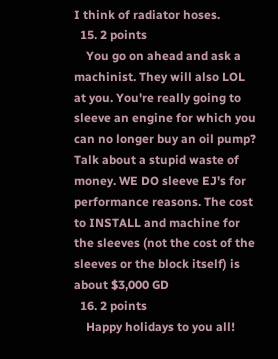I think of radiator hoses.
  15. 2 points
    You go on ahead and ask a machinist. They will also LOL at you. You're really going to sleeve an engine for which you can no longer buy an oil pump? Talk about a stupid waste of money. WE DO sleeve EJ's for performance reasons. The cost to INSTALL and machine for the sleeves (not the cost of the sleeves or the block itself) is about $3,000 GD
  16. 2 points
    Happy holidays to you all!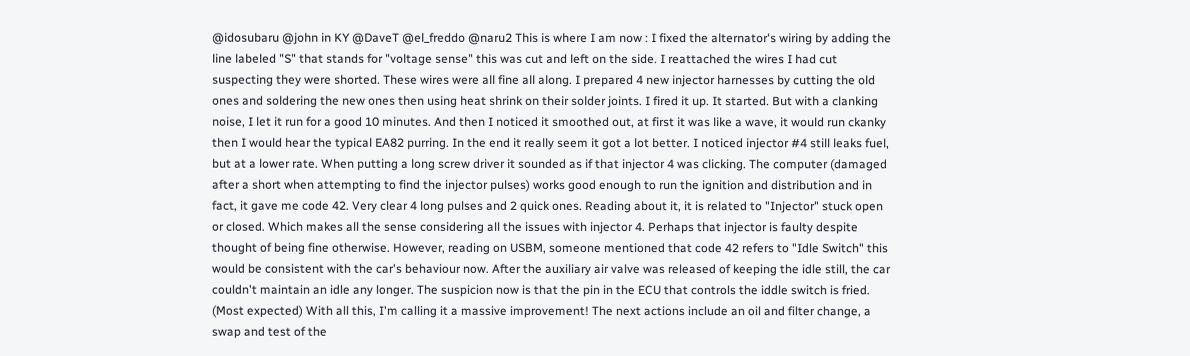@idosubaru @john in KY @DaveT @el_freddo @naru2 This is where I am now : I fixed the alternator's wiring by adding the line labeled "S" that stands for "voltage sense" this was cut and left on the side. I reattached the wires I had cut suspecting they were shorted. These wires were all fine all along. I prepared 4 new injector harnesses by cutting the old ones and soldering the new ones then using heat shrink on their solder joints. I fired it up. It started. But with a clanking noise, I let it run for a good 10 minutes. And then I noticed it smoothed out, at first it was like a wave, it would run ckanky then I would hear the typical EA82 purring. In the end it really seem it got a lot better. I noticed injector #4 still leaks fuel, but at a lower rate. When putting a long screw driver it sounded as if that injector 4 was clicking. The computer (damaged after a short when attempting to find the injector pulses) works good enough to run the ignition and distribution and in fact, it gave me code 42. Very clear 4 long pulses and 2 quick ones. Reading about it, it is related to "Injector" stuck open or closed. Which makes all the sense considering all the issues with injector 4. Perhaps that injector is faulty despite thought of being fine otherwise. However, reading on USBM, someone mentioned that code 42 refers to "Idle Switch" this would be consistent with the car's behaviour now. After the auxiliary air valve was released of keeping the idle still, the car couldn't maintain an idle any longer. The suspicion now is that the pin in the ECU that controls the iddle switch is fried. (Most expected) With all this, I'm calling it a massive improvement! The next actions include an oil and filter change, a swap and test of the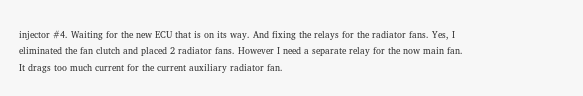injector #4. Waiting for the new ECU that is on its way. And fixing the relays for the radiator fans. Yes, I eliminated the fan clutch and placed 2 radiator fans. However I need a separate relay for the now main fan. It drags too much current for the current auxiliary radiator fan.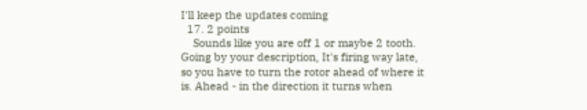I'll keep the updates coming
  17. 2 points
    Sounds like you are off 1 or maybe 2 tooth. Going by your description, It's firing way late, so you have to turn the rotor ahead of where it is. Ahead - in the direction it turns when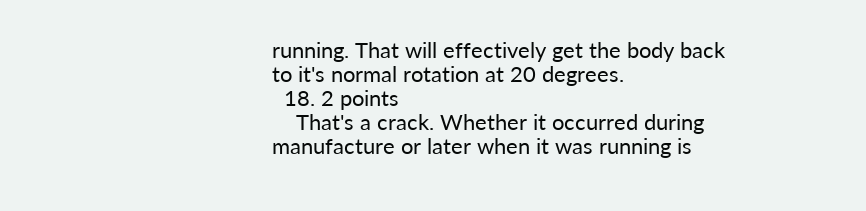running. That will effectively get the body back to it's normal rotation at 20 degrees.
  18. 2 points
    That's a crack. Whether it occurred during manufacture or later when it was running is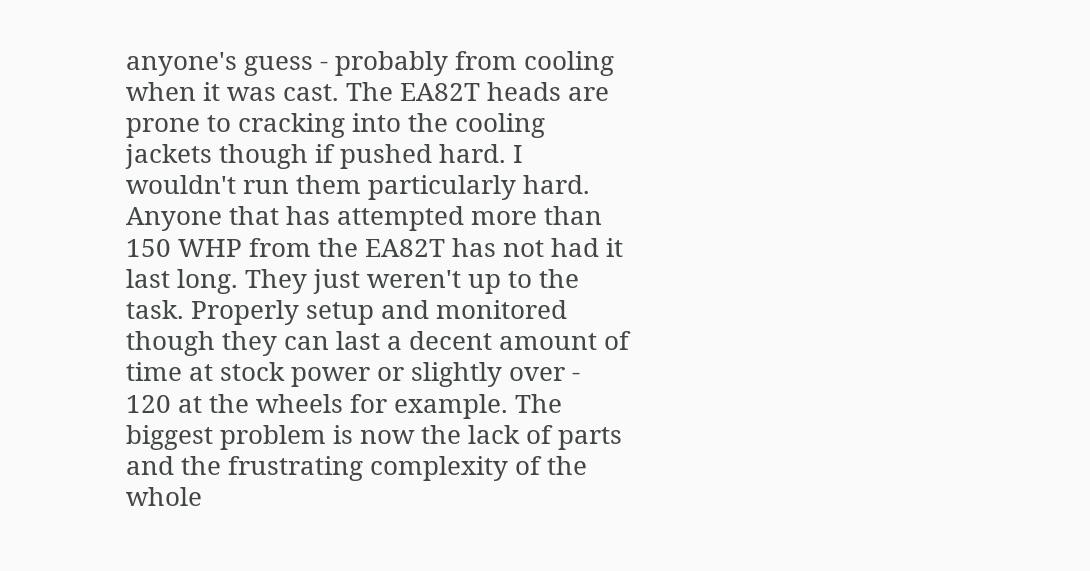anyone's guess - probably from cooling when it was cast. The EA82T heads are prone to cracking into the cooling jackets though if pushed hard. I wouldn't run them particularly hard. Anyone that has attempted more than 150 WHP from the EA82T has not had it last long. They just weren't up to the task. Properly setup and monitored though they can last a decent amount of time at stock power or slightly over - 120 at the wheels for example. The biggest problem is now the lack of parts and the frustrating complexity of the whole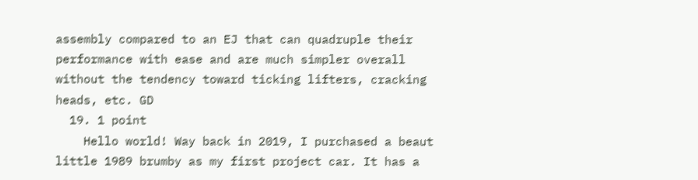assembly compared to an EJ that can quadruple their performance with ease and are much simpler overall without the tendency toward ticking lifters, cracking heads, etc. GD
  19. 1 point
    Hello world! Way back in 2019, I purchased a beaut little 1989 brumby as my first project car. It has a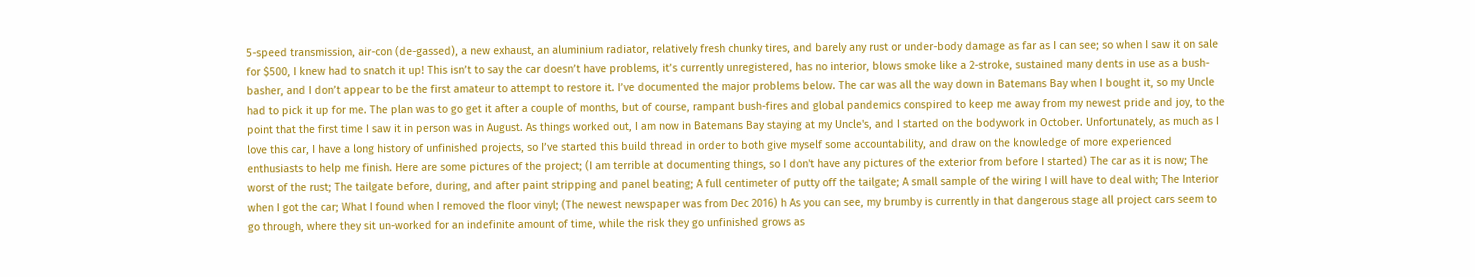5-speed transmission, air-con (de-gassed), a new exhaust, an aluminium radiator, relatively fresh chunky tires, and barely any rust or under-body damage as far as I can see; so when I saw it on sale for $500, I knew had to snatch it up! This isn’t to say the car doesn’t have problems, it’s currently unregistered, has no interior, blows smoke like a 2-stroke, sustained many dents in use as a bush-basher, and I don’t appear to be the first amateur to attempt to restore it. I’ve documented the major problems below. The car was all the way down in Batemans Bay when I bought it, so my Uncle had to pick it up for me. The plan was to go get it after a couple of months, but of course, rampant bush-fires and global pandemics conspired to keep me away from my newest pride and joy, to the point that the first time I saw it in person was in August. As things worked out, I am now in Batemans Bay staying at my Uncle's, and I started on the bodywork in October. Unfortunately, as much as I love this car, I have a long history of unfinished projects, so I’ve started this build thread in order to both give myself some accountability, and draw on the knowledge of more experienced enthusiasts to help me finish. Here are some pictures of the project; (I am terrible at documenting things, so I don't have any pictures of the exterior from before I started) The car as it is now; The worst of the rust; The tailgate before, during, and after paint stripping and panel beating; A full centimeter of putty off the tailgate; A small sample of the wiring I will have to deal with; The Interior when I got the car; What I found when I removed the floor vinyl; (The newest newspaper was from Dec 2016) h As you can see, my brumby is currently in that dangerous stage all project cars seem to go through, where they sit un-worked for an indefinite amount of time, while the risk they go unfinished grows as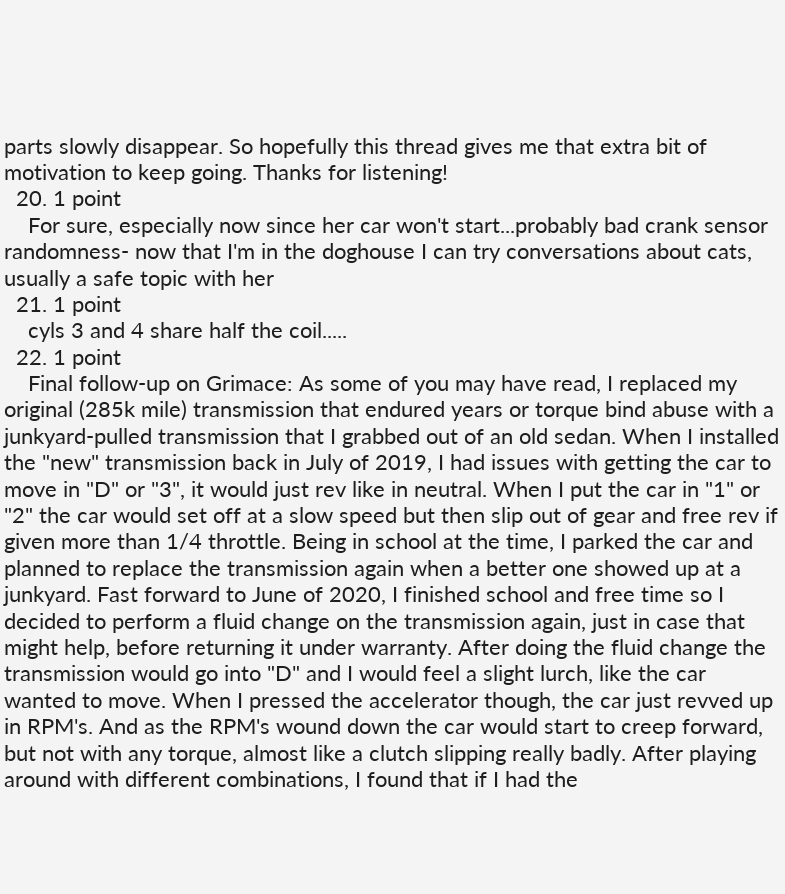parts slowly disappear. So hopefully this thread gives me that extra bit of motivation to keep going. Thanks for listening!
  20. 1 point
    For sure, especially now since her car won't start...probably bad crank sensor randomness- now that I'm in the doghouse I can try conversations about cats, usually a safe topic with her
  21. 1 point
    cyls 3 and 4 share half the coil.....
  22. 1 point
    Final follow-up on Grimace: As some of you may have read, I replaced my original (285k mile) transmission that endured years or torque bind abuse with a junkyard-pulled transmission that I grabbed out of an old sedan. When I installed the "new" transmission back in July of 2019, I had issues with getting the car to move in "D" or "3", it would just rev like in neutral. When I put the car in "1" or "2" the car would set off at a slow speed but then slip out of gear and free rev if given more than 1/4 throttle. Being in school at the time, I parked the car and planned to replace the transmission again when a better one showed up at a junkyard. Fast forward to June of 2020, I finished school and free time so I decided to perform a fluid change on the transmission again, just in case that might help, before returning it under warranty. After doing the fluid change the transmission would go into "D" and I would feel a slight lurch, like the car wanted to move. When I pressed the accelerator though, the car just revved up in RPM's. And as the RPM's wound down the car would start to creep forward, but not with any torque, almost like a clutch slipping really badly. After playing around with different combinations, I found that if I had the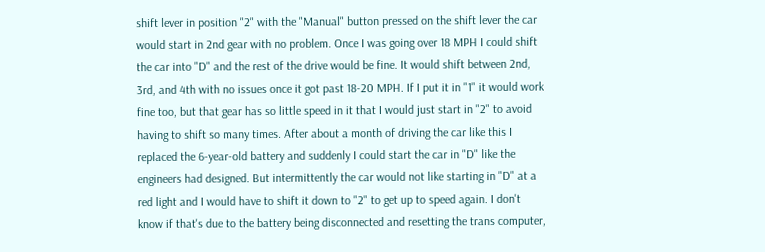shift lever in position "2" with the "Manual" button pressed on the shift lever the car would start in 2nd gear with no problem. Once I was going over 18 MPH I could shift the car into "D" and the rest of the drive would be fine. It would shift between 2nd, 3rd, and 4th with no issues once it got past 18-20 MPH. If I put it in "1" it would work fine too, but that gear has so little speed in it that I would just start in "2" to avoid having to shift so many times. After about a month of driving the car like this I replaced the 6-year-old battery and suddenly I could start the car in "D" like the engineers had designed. But intermittently the car would not like starting in "D" at a red light and I would have to shift it down to "2" to get up to speed again. I don't know if that's due to the battery being disconnected and resetting the trans computer,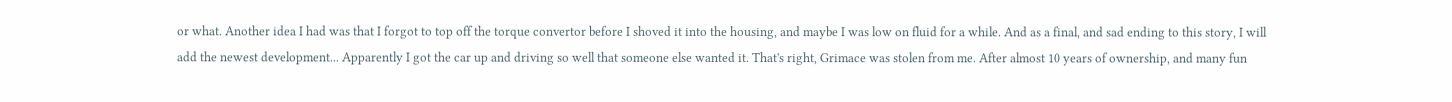or what. Another idea I had was that I forgot to top off the torque convertor before I shoved it into the housing, and maybe I was low on fluid for a while. And as a final, and sad ending to this story, I will add the newest development... Apparently I got the car up and driving so well that someone else wanted it. That's right, Grimace was stolen from me. After almost 10 years of ownership, and many fun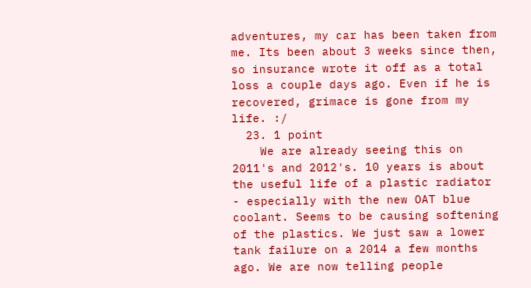adventures, my car has been taken from me. Its been about 3 weeks since then, so insurance wrote it off as a total loss a couple days ago. Even if he is recovered, grimace is gone from my life. :/
  23. 1 point
    We are already seeing this on 2011's and 2012's. 10 years is about the useful life of a plastic radiator - especially with the new OAT blue coolant. Seems to be causing softening of the plastics. We just saw a lower tank failure on a 2014 a few months ago. We are now telling people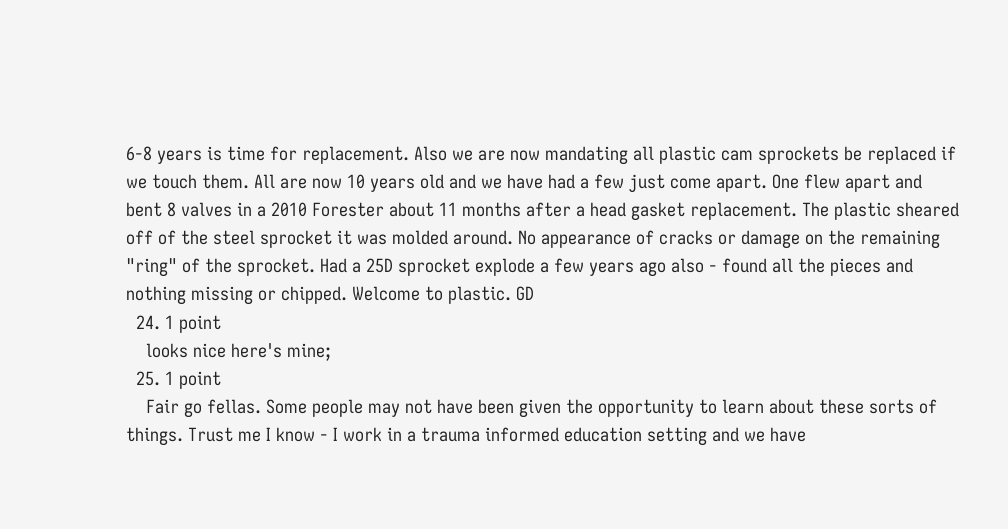6-8 years is time for replacement. Also we are now mandating all plastic cam sprockets be replaced if we touch them. All are now 10 years old and we have had a few just come apart. One flew apart and bent 8 valves in a 2010 Forester about 11 months after a head gasket replacement. The plastic sheared off of the steel sprocket it was molded around. No appearance of cracks or damage on the remaining "ring" of the sprocket. Had a 25D sprocket explode a few years ago also - found all the pieces and nothing missing or chipped. Welcome to plastic. GD
  24. 1 point
    looks nice here's mine;
  25. 1 point
    Fair go fellas. Some people may not have been given the opportunity to learn about these sorts of things. Trust me I know - I work in a trauma informed education setting and we have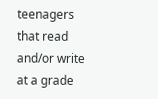teenagers that read and/or write at a grade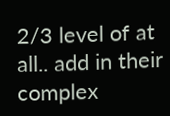2/3 level of at all.. add in their complex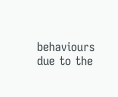behaviours due to the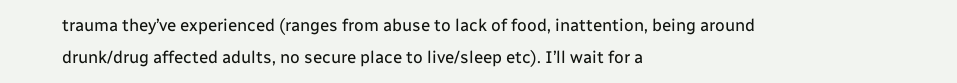trauma they’ve experienced (ranges from abuse to lack of food, inattention, being around drunk/drug affected adults, no secure place to live/sleep etc). I’ll wait for a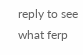reply to see what ferp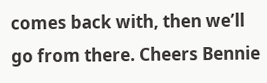comes back with, then we’ll go from there. Cheers Bennie